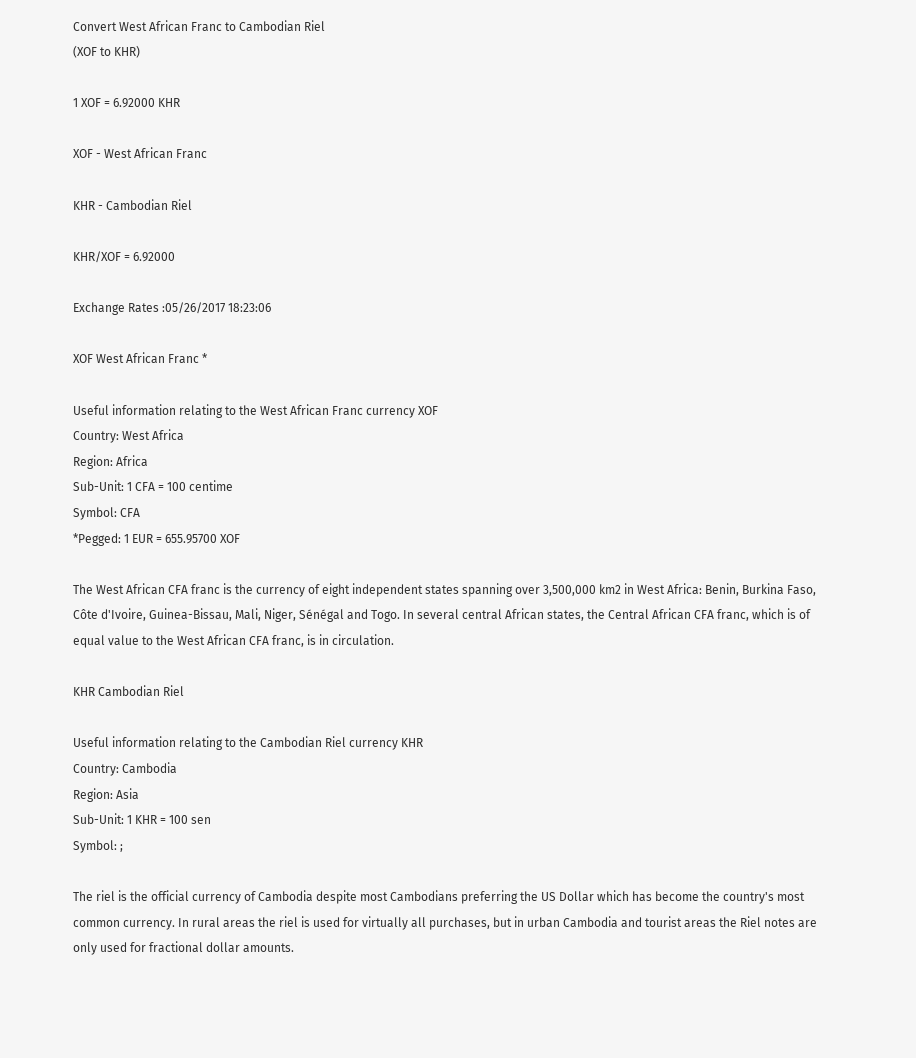Convert West African Franc to Cambodian Riel
(XOF to KHR)

1 XOF = 6.92000 KHR

XOF - West African Franc

KHR - Cambodian Riel

KHR/XOF = 6.92000

Exchange Rates :05/26/2017 18:23:06

XOF West African Franc *

Useful information relating to the West African Franc currency XOF
Country: West Africa
Region: Africa
Sub-Unit: 1 CFA = 100 centime
Symbol: CFA
*Pegged: 1 EUR = 655.95700 XOF

The West African CFA franc is the currency of eight independent states spanning over 3,500,000 km2 in West Africa: Benin, Burkina Faso, Côte d'Ivoire, Guinea-Bissau, Mali, Niger, Sénégal and Togo. In several central African states, the Central African CFA franc, which is of equal value to the West African CFA franc, is in circulation.

KHR Cambodian Riel

Useful information relating to the Cambodian Riel currency KHR
Country: Cambodia
Region: Asia
Sub-Unit: 1 KHR = 100 sen
Symbol: ;

The riel is the official currency of Cambodia despite most Cambodians preferring the US Dollar which has become the country's most common currency. In rural areas the riel is used for virtually all purchases, but in urban Cambodia and tourist areas the Riel notes are only used for fractional dollar amounts.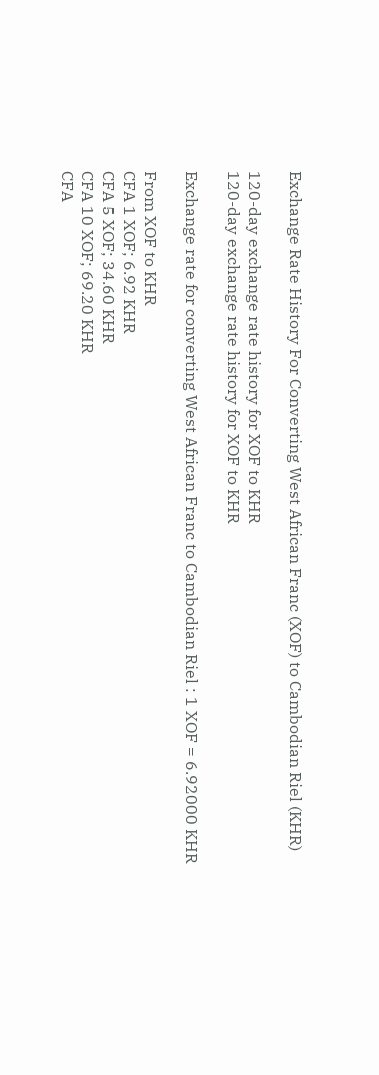Exchange Rate History For Converting West African Franc (XOF) to Cambodian Riel (KHR)

120-day exchange rate history for XOF to KHR
120-day exchange rate history for XOF to KHR

Exchange rate for converting West African Franc to Cambodian Riel : 1 XOF = 6.92000 KHR

From XOF to KHR
CFA 1 XOF; 6.92 KHR
CFA 5 XOF; 34.60 KHR
CFA 10 XOF; 69.20 KHR
CFA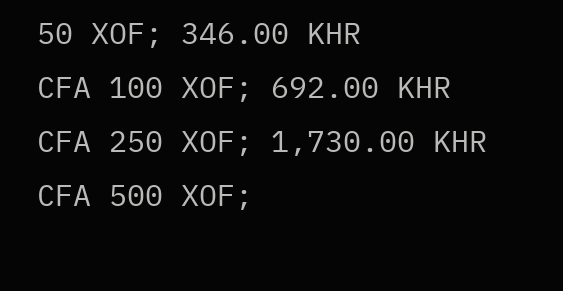50 XOF; 346.00 KHR
CFA 100 XOF; 692.00 KHR
CFA 250 XOF; 1,730.00 KHR
CFA 500 XOF;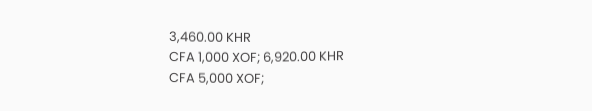3,460.00 KHR
CFA 1,000 XOF; 6,920.00 KHR
CFA 5,000 XOF;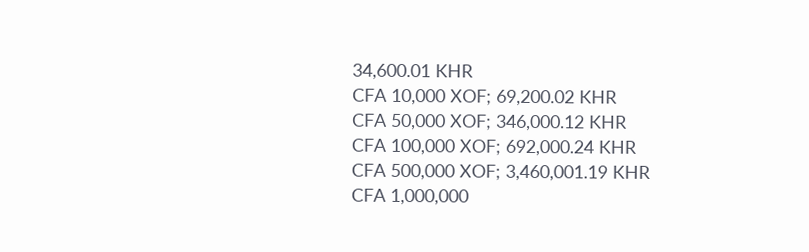34,600.01 KHR
CFA 10,000 XOF; 69,200.02 KHR
CFA 50,000 XOF; 346,000.12 KHR
CFA 100,000 XOF; 692,000.24 KHR
CFA 500,000 XOF; 3,460,001.19 KHR
CFA 1,000,000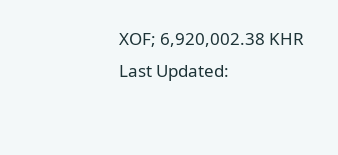XOF; 6,920,002.38 KHR
Last Updated: